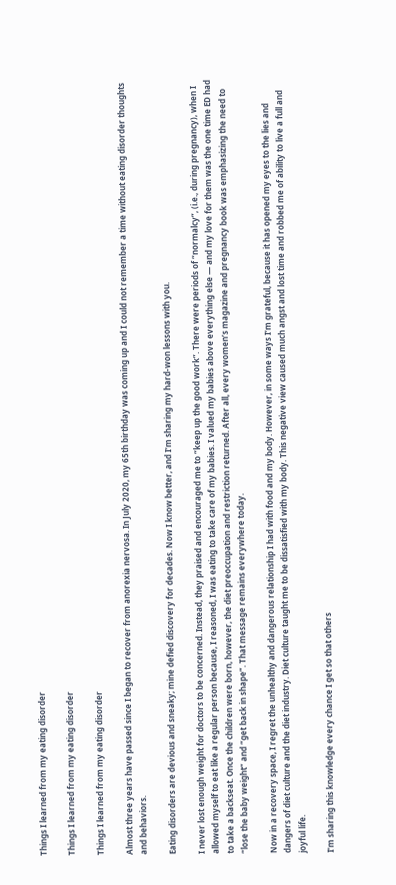Things I learned from my eating disorder

Things I learned from my eating disorder

Things I learned from my eating disorder

Almost three years have passed since I began to recover from anorexia nervosa. In July 2020, my 65th birthday was coming up and I could not remember a time without eating disorder thoughts and behaviors.

Eating disorders are devious and sneaky; mine defied discovery for decades. Now I know better, and I’m sharing my hard-won lessons with you.

I never lost enough weight for doctors to be concerned. Instead, they praised and encouraged me to “keep up the good work”. There were periods of “normalcy”, (i.e., during pregnancy), when I allowed myself to eat like a regular person because, I reasoned, I was eating to take care of my babies. I valued my babies above everything else — and my love for them was the one time ED had to take a backseat. Once the children were born, however, the diet preoccupation and restriction returned. After all, every women’s magazine and pregnancy book was emphasizing the need to “lose the baby weight” and “get back in shape”. That message remains everywhere today.

Now in a recovery space, I regret the unhealthy and dangerous relationship I had with food and my body. However, in some ways I’m grateful, because it has opened my eyes to the lies and dangers of diet culture and the diet industry. Diet culture taught me to be dissatisfied with my body. This negative view caused much angst and lost time and robbed me of ability to live a full and joyful life.

I’m sharing this knowledge every chance I get so that others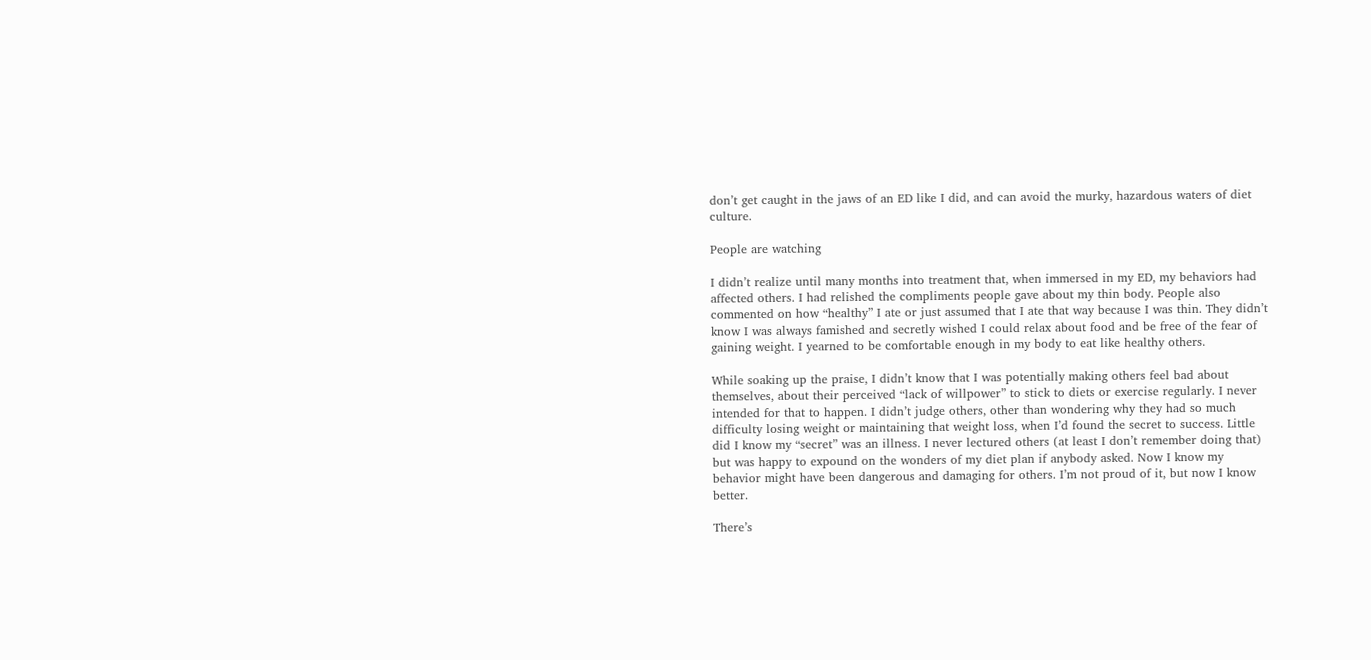don’t get caught in the jaws of an ED like I did, and can avoid the murky, hazardous waters of diet culture.

People are watching

I didn’t realize until many months into treatment that, when immersed in my ED, my behaviors had  affected others. I had relished the compliments people gave about my thin body. People also commented on how “healthy” I ate or just assumed that I ate that way because I was thin. They didn’t know I was always famished and secretly wished I could relax about food and be free of the fear of gaining weight. I yearned to be comfortable enough in my body to eat like healthy others.

While soaking up the praise, I didn’t know that I was potentially making others feel bad about themselves, about their perceived “lack of willpower” to stick to diets or exercise regularly. I never intended for that to happen. I didn’t judge others, other than wondering why they had so much difficulty losing weight or maintaining that weight loss, when I’d found the secret to success. Little did I know my “secret” was an illness. I never lectured others (at least I don’t remember doing that) but was happy to expound on the wonders of my diet plan if anybody asked. Now I know my behavior might have been dangerous and damaging for others. I’m not proud of it, but now I know better.

There’s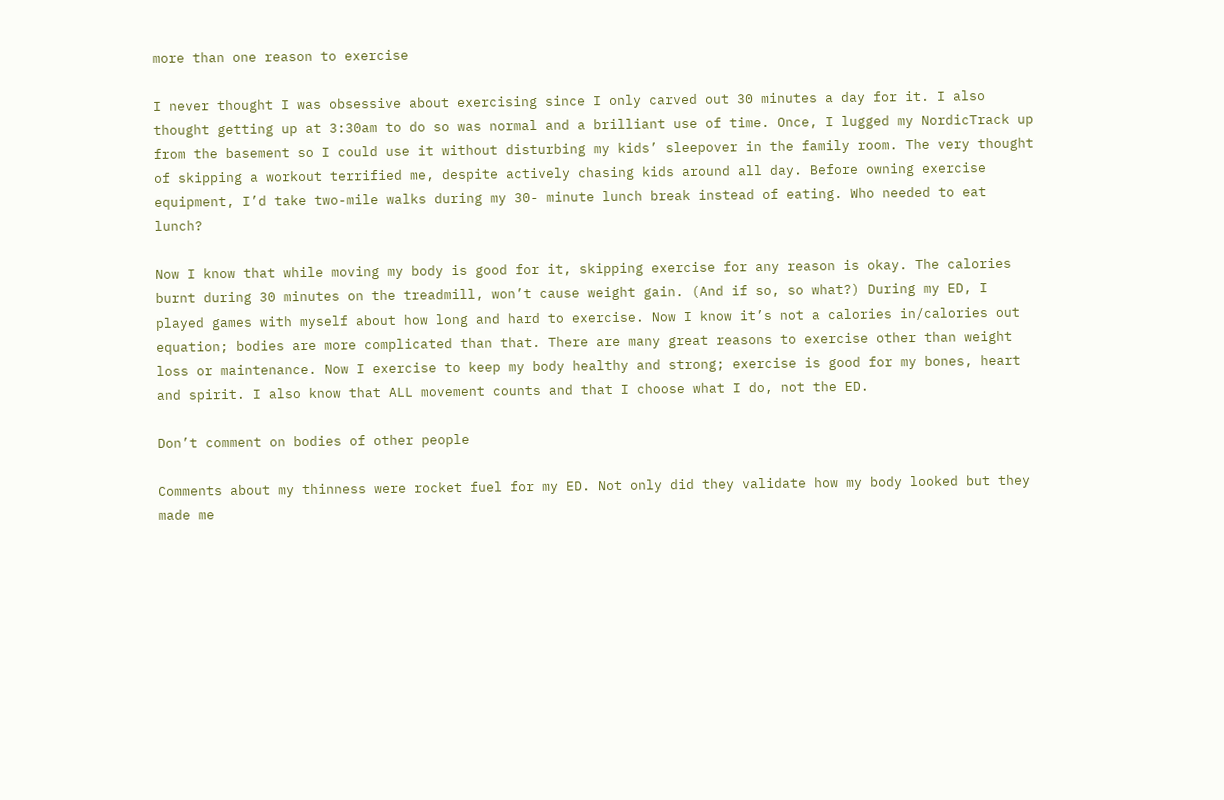more than one reason to exercise

I never thought I was obsessive about exercising since I only carved out 30 minutes a day for it. I also thought getting up at 3:30am to do so was normal and a brilliant use of time. Once, I lugged my NordicTrack up from the basement so I could use it without disturbing my kids’ sleepover in the family room. The very thought of skipping a workout terrified me, despite actively chasing kids around all day. Before owning exercise equipment, I’d take two-mile walks during my 30- minute lunch break instead of eating. Who needed to eat lunch?

Now I know that while moving my body is good for it, skipping exercise for any reason is okay. The calories burnt during 30 minutes on the treadmill, won’t cause weight gain. (And if so, so what?) During my ED, I played games with myself about how long and hard to exercise. Now I know it’s not a calories in/calories out equation; bodies are more complicated than that. There are many great reasons to exercise other than weight loss or maintenance. Now I exercise to keep my body healthy and strong; exercise is good for my bones, heart and spirit. I also know that ALL movement counts and that I choose what I do, not the ED.

Don’t comment on bodies of other people

Comments about my thinness were rocket fuel for my ED. Not only did they validate how my body looked but they made me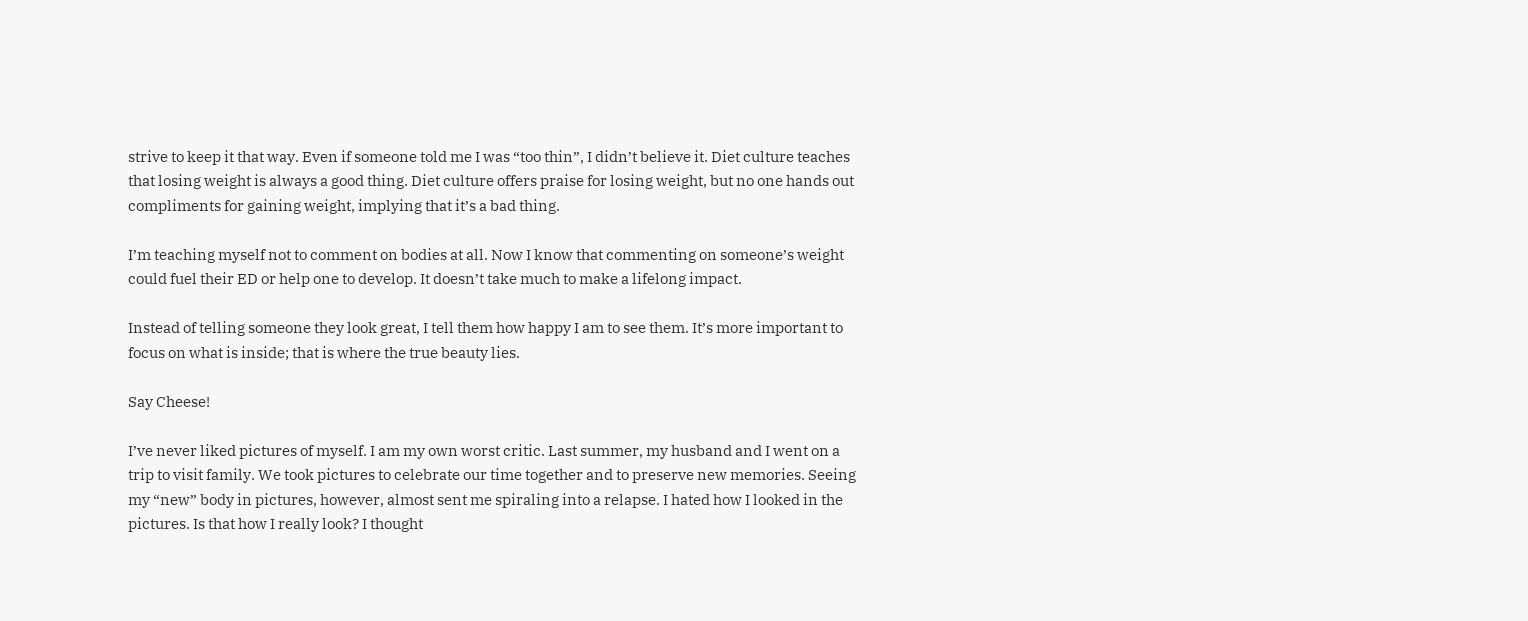strive to keep it that way. Even if someone told me I was “too thin”, I didn’t believe it. Diet culture teaches that losing weight is always a good thing. Diet culture offers praise for losing weight, but no one hands out compliments for gaining weight, implying that it’s a bad thing.

I’m teaching myself not to comment on bodies at all. Now I know that commenting on someone’s weight could fuel their ED or help one to develop. It doesn’t take much to make a lifelong impact.

Instead of telling someone they look great, I tell them how happy I am to see them. It’s more important to focus on what is inside; that is where the true beauty lies.

Say Cheese!

I’ve never liked pictures of myself. I am my own worst critic. Last summer, my husband and I went on a trip to visit family. We took pictures to celebrate our time together and to preserve new memories. Seeing my “new” body in pictures, however, almost sent me spiraling into a relapse. I hated how I looked in the pictures. Is that how I really look? I thought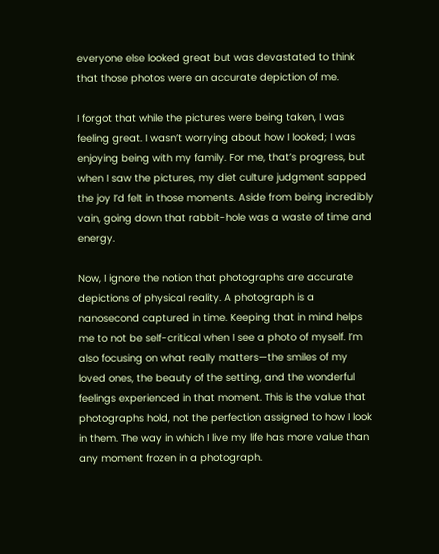everyone else looked great but was devastated to think that those photos were an accurate depiction of me.

I forgot that while the pictures were being taken, I was feeling great. I wasn’t worrying about how I looked; I was enjoying being with my family. For me, that’s progress, but when I saw the pictures, my diet culture judgment sapped the joy I’d felt in those moments. Aside from being incredibly vain, going down that rabbit-hole was a waste of time and energy.

Now, I ignore the notion that photographs are accurate depictions of physical reality. A photograph is a nanosecond captured in time. Keeping that in mind helps me to not be self-critical when I see a photo of myself. I’m also focusing on what really matters—the smiles of my loved ones, the beauty of the setting, and the wonderful feelings experienced in that moment. This is the value that photographs hold, not the perfection assigned to how I look in them. The way in which I live my life has more value than any moment frozen in a photograph.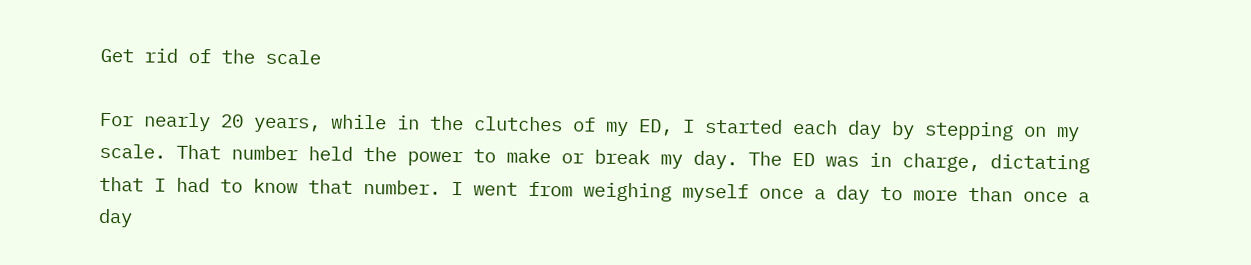Get rid of the scale

For nearly 20 years, while in the clutches of my ED, I started each day by stepping on my scale. That number held the power to make or break my day. The ED was in charge, dictating that I had to know that number. I went from weighing myself once a day to more than once a day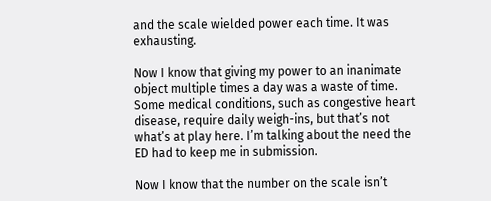and the scale wielded power each time. It was exhausting.

Now I know that giving my power to an inanimate object multiple times a day was a waste of time. Some medical conditions, such as congestive heart disease, require daily weigh-ins, but that’s not what’s at play here. I’m talking about the need the ED had to keep me in submission.

Now I know that the number on the scale isn’t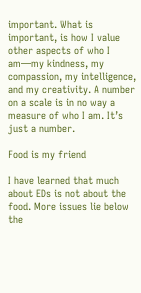important. What is important, is how I value other aspects of who I am—my kindness, my compassion, my intelligence, and my creativity. A number on a scale is in no way a measure of who I am. It’s just a number.

Food is my friend

I have learned that much about EDs is not about the food. More issues lie below the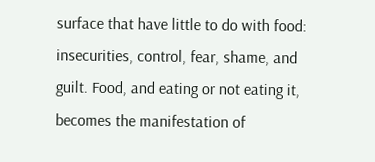surface that have little to do with food: insecurities, control, fear, shame, and guilt. Food, and eating or not eating it, becomes the manifestation of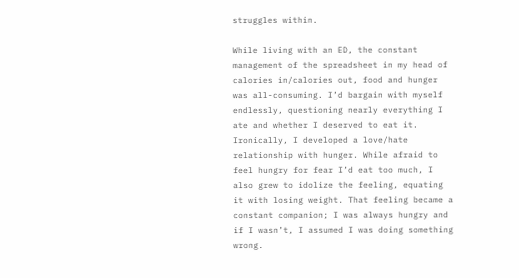struggles within.

While living with an ED, the constant management of the spreadsheet in my head of calories in/calories out, food and hunger was all-consuming. I’d bargain with myself endlessly, questioning nearly everything I ate and whether I deserved to eat it. Ironically, I developed a love/hate relationship with hunger. While afraid to feel hungry for fear I’d eat too much, I also grew to idolize the feeling, equating it with losing weight. That feeling became a constant companion; I was always hungry and if I wasn’t, I assumed I was doing something wrong.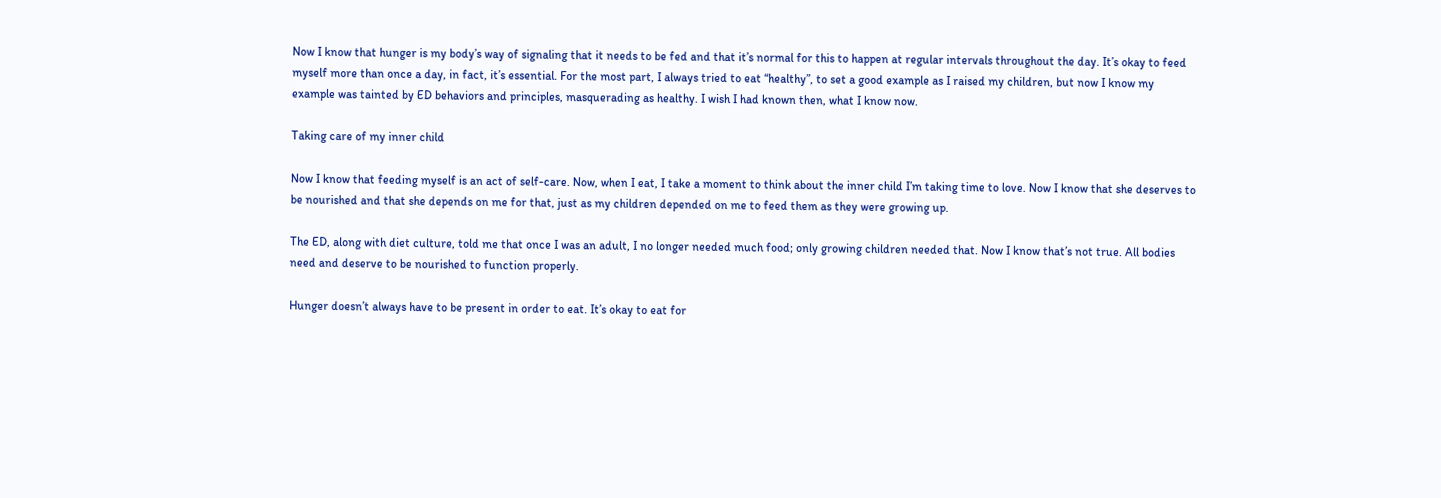Now I know that hunger is my body’s way of signaling that it needs to be fed and that it’s normal for this to happen at regular intervals throughout the day. It’s okay to feed myself more than once a day, in fact, it’s essential. For the most part, I always tried to eat “healthy”, to set a good example as I raised my children, but now I know my example was tainted by ED behaviors and principles, masquerading as healthy. I wish I had known then, what I know now.

Taking care of my inner child

Now I know that feeding myself is an act of self-care. Now, when I eat, I take a moment to think about the inner child I’m taking time to love. Now I know that she deserves to be nourished and that she depends on me for that, just as my children depended on me to feed them as they were growing up.

The ED, along with diet culture, told me that once I was an adult, I no longer needed much food; only growing children needed that. Now I know that’s not true. All bodies need and deserve to be nourished to function properly.

Hunger doesn’t always have to be present in order to eat. It’s okay to eat for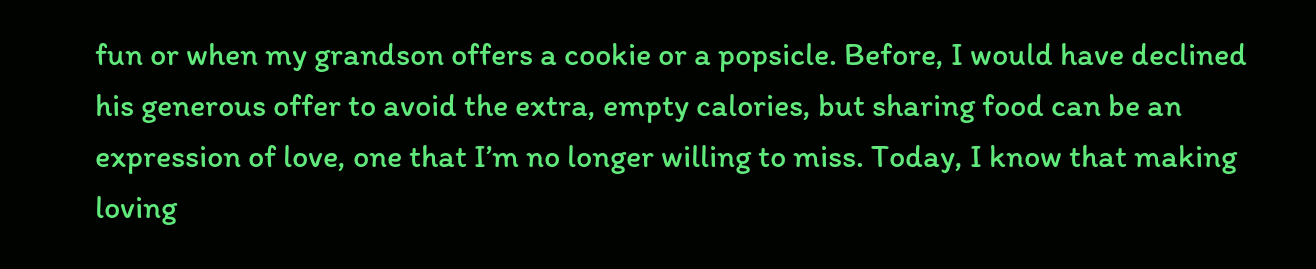fun or when my grandson offers a cookie or a popsicle. Before, I would have declined his generous offer to avoid the extra, empty calories, but sharing food can be an expression of love, one that I’m no longer willing to miss. Today, I know that making loving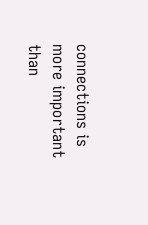connections is more important than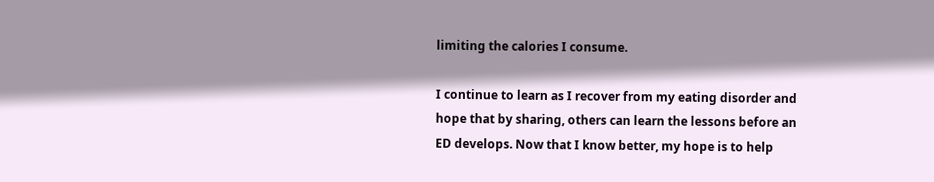limiting the calories I consume.

I continue to learn as I recover from my eating disorder and hope that by sharing, others can learn the lessons before an ED develops. Now that I know better, my hope is to help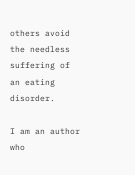others avoid the needless suffering of an eating disorder.

I am an author who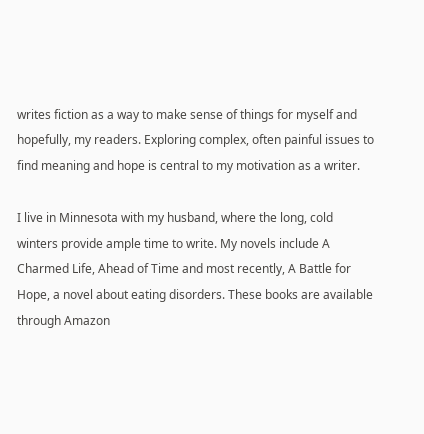writes fiction as a way to make sense of things for myself and hopefully, my readers. Exploring complex, often painful issues to find meaning and hope is central to my motivation as a writer.

I live in Minnesota with my husband, where the long, cold winters provide ample time to write. My novels include A Charmed Life, Ahead of Time and most recently, A Battle for Hope, a novel about eating disorders. These books are available through Amazon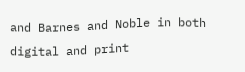and Barnes and Noble in both digital and print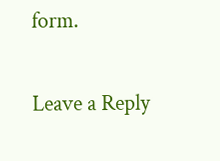form.

Leave a Reply